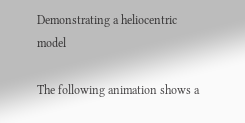Demonstrating a heliocentric model

The following animation shows a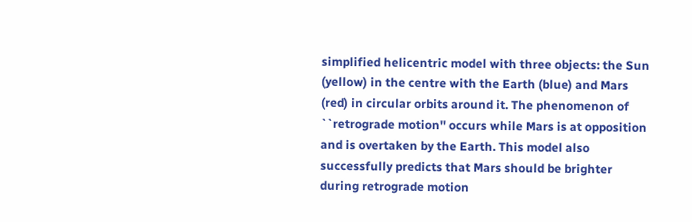simplified helicentric model with three objects: the Sun (yellow) in the centre with the Earth (blue) and Mars (red) in circular orbits around it. The phenomenon of ``retrograde motion'' occurs while Mars is at opposition and is overtaken by the Earth. This model also successfully predicts that Mars should be brighter during retrograde motion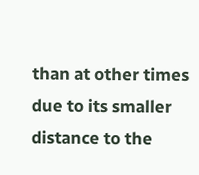than at other times due to its smaller distance to the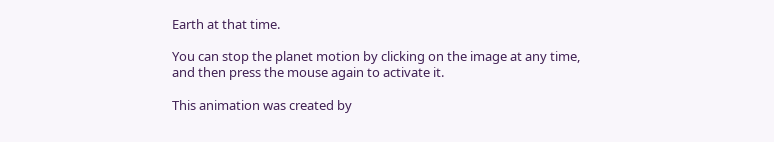Earth at that time.

You can stop the planet motion by clicking on the image at any time, and then press the mouse again to activate it.

This animation was created by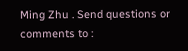Ming Zhu . Send questions or comments to :